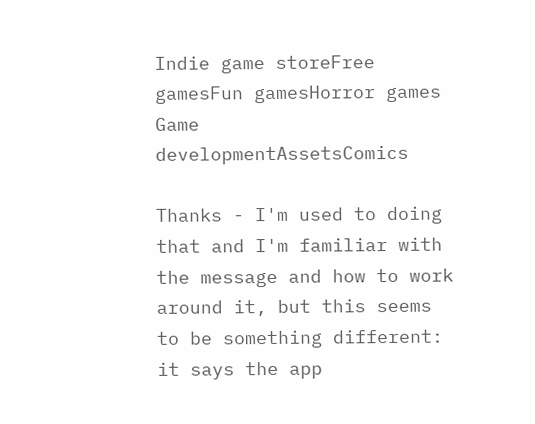Indie game storeFree gamesFun gamesHorror games
Game developmentAssetsComics

Thanks - I'm used to doing that and I'm familiar with the message and how to work around it, but this seems to be something different: it says the app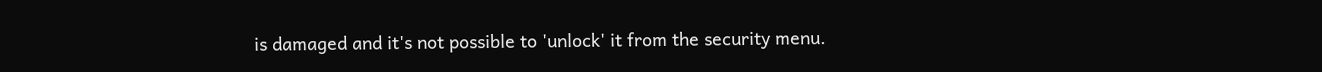is damaged and it's not possible to 'unlock' it from the security menu.